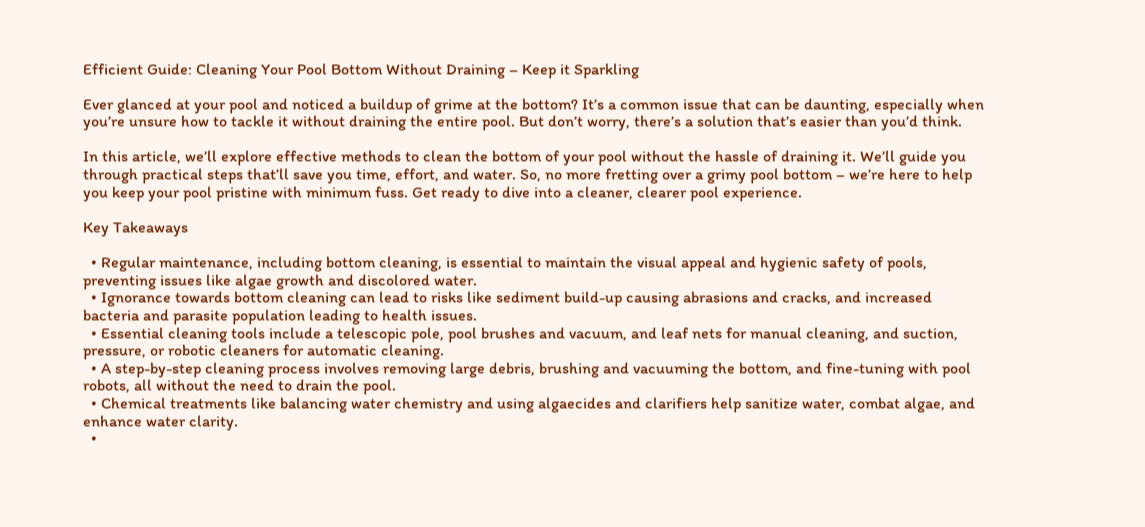Efficient Guide: Cleaning Your Pool Bottom Without Draining – Keep it Sparkling

Ever glanced at your pool and noticed a buildup of grime at the bottom? It’s a common issue that can be daunting, especially when you’re unsure how to tackle it without draining the entire pool. But don’t worry, there’s a solution that’s easier than you’d think.

In this article, we’ll explore effective methods to clean the bottom of your pool without the hassle of draining it. We’ll guide you through practical steps that’ll save you time, effort, and water. So, no more fretting over a grimy pool bottom – we’re here to help you keep your pool pristine with minimum fuss. Get ready to dive into a cleaner, clearer pool experience.

Key Takeaways

  • Regular maintenance, including bottom cleaning, is essential to maintain the visual appeal and hygienic safety of pools, preventing issues like algae growth and discolored water.
  • Ignorance towards bottom cleaning can lead to risks like sediment build-up causing abrasions and cracks, and increased bacteria and parasite population leading to health issues.
  • Essential cleaning tools include a telescopic pole, pool brushes and vacuum, and leaf nets for manual cleaning, and suction, pressure, or robotic cleaners for automatic cleaning.
  • A step-by-step cleaning process involves removing large debris, brushing and vacuuming the bottom, and fine-tuning with pool robots, all without the need to drain the pool.
  • Chemical treatments like balancing water chemistry and using algaecides and clarifiers help sanitize water, combat algae, and enhance water clarity.
  •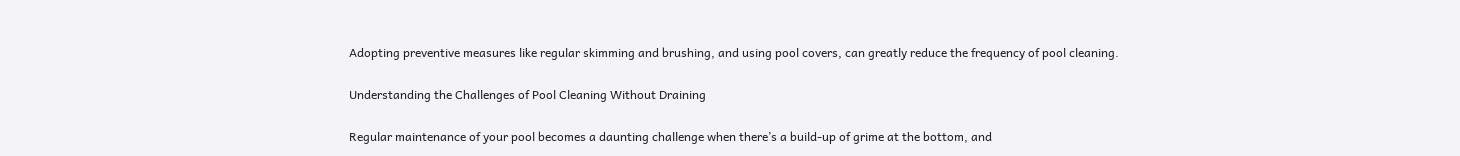Adopting preventive measures like regular skimming and brushing, and using pool covers, can greatly reduce the frequency of pool cleaning.

Understanding the Challenges of Pool Cleaning Without Draining

Regular maintenance of your pool becomes a daunting challenge when there’s a build-up of grime at the bottom, and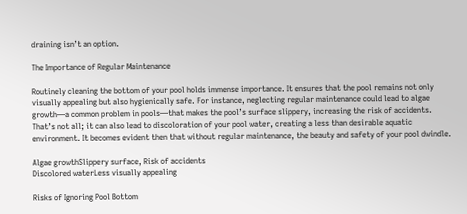draining isn’t an option.

The Importance of Regular Maintenance

Routinely cleaning the bottom of your pool holds immense importance. It ensures that the pool remains not only visually appealing but also hygienically safe. For instance, neglecting regular maintenance could lead to algae growth—a common problem in pools—that makes the pool’s surface slippery, increasing the risk of accidents. That’s not all; it can also lead to discoloration of your pool water, creating a less than desirable aquatic environment. It becomes evident then that without regular maintenance, the beauty and safety of your pool dwindle.

Algae growthSlippery surface, Risk of accidents
Discolored waterLess visually appealing

Risks of Ignoring Pool Bottom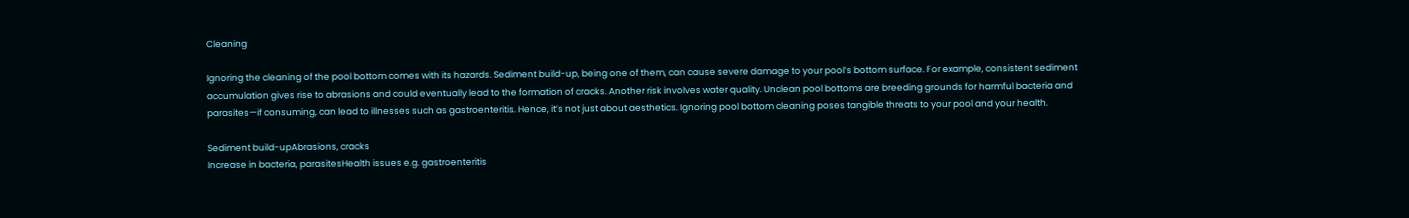Cleaning

Ignoring the cleaning of the pool bottom comes with its hazards. Sediment build-up, being one of them, can cause severe damage to your pool’s bottom surface. For example, consistent sediment accumulation gives rise to abrasions and could eventually lead to the formation of cracks. Another risk involves water quality. Unclean pool bottoms are breeding grounds for harmful bacteria and parasites—if consuming, can lead to illnesses such as gastroenteritis. Hence, it’s not just about aesthetics. Ignoring pool bottom cleaning poses tangible threats to your pool and your health.

Sediment build-upAbrasions, cracks
Increase in bacteria, parasitesHealth issues e.g. gastroenteritis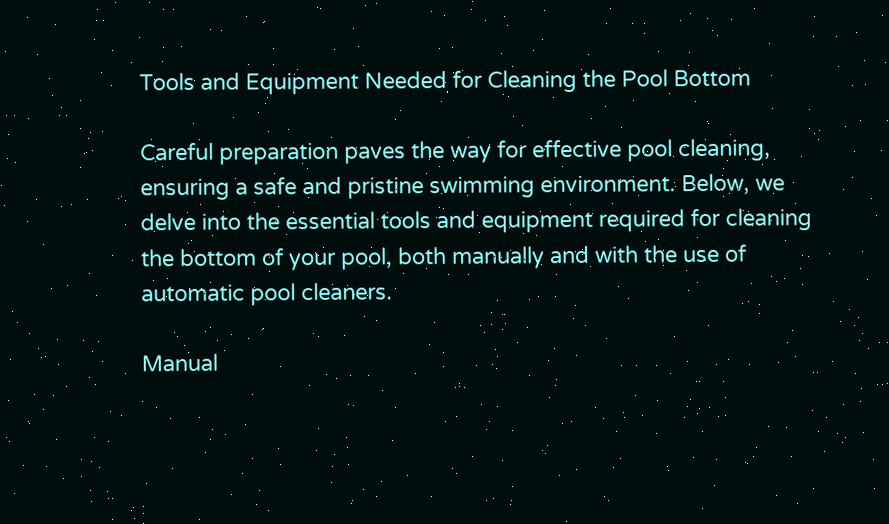Tools and Equipment Needed for Cleaning the Pool Bottom

Careful preparation paves the way for effective pool cleaning, ensuring a safe and pristine swimming environment. Below, we delve into the essential tools and equipment required for cleaning the bottom of your pool, both manually and with the use of automatic pool cleaners.

Manual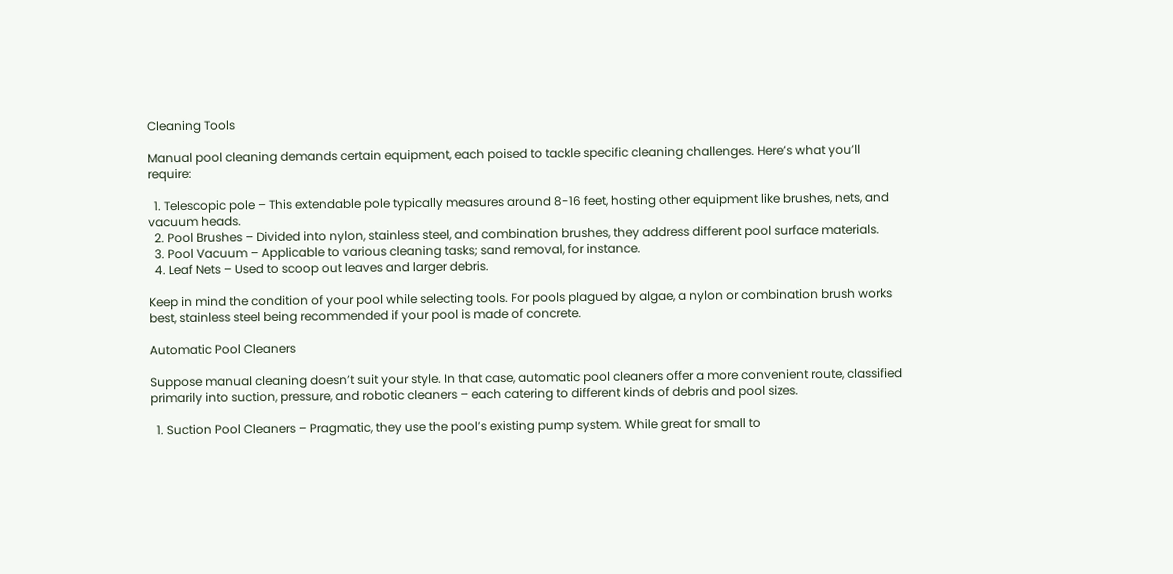Cleaning Tools

Manual pool cleaning demands certain equipment, each poised to tackle specific cleaning challenges. Here’s what you’ll require:

  1. Telescopic pole – This extendable pole typically measures around 8-16 feet, hosting other equipment like brushes, nets, and vacuum heads.
  2. Pool Brushes – Divided into nylon, stainless steel, and combination brushes, they address different pool surface materials.
  3. Pool Vacuum – Applicable to various cleaning tasks; sand removal, for instance.
  4. Leaf Nets – Used to scoop out leaves and larger debris.

Keep in mind the condition of your pool while selecting tools. For pools plagued by algae, a nylon or combination brush works best, stainless steel being recommended if your pool is made of concrete.

Automatic Pool Cleaners

Suppose manual cleaning doesn’t suit your style. In that case, automatic pool cleaners offer a more convenient route, classified primarily into suction, pressure, and robotic cleaners – each catering to different kinds of debris and pool sizes.

  1. Suction Pool Cleaners – Pragmatic, they use the pool’s existing pump system. While great for small to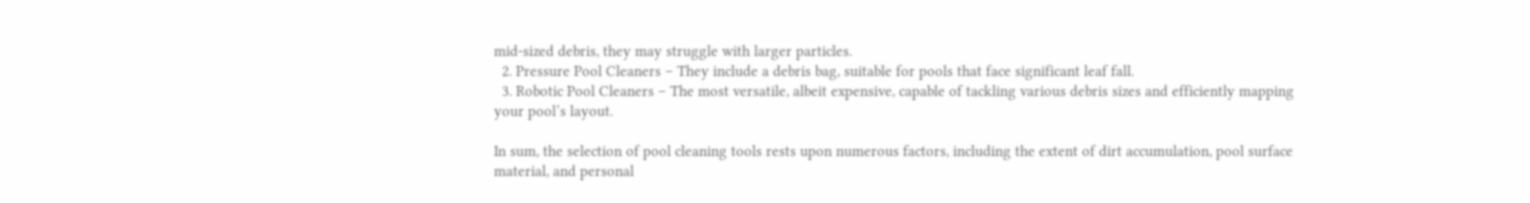mid-sized debris, they may struggle with larger particles.
  2. Pressure Pool Cleaners – They include a debris bag, suitable for pools that face significant leaf fall.
  3. Robotic Pool Cleaners – The most versatile, albeit expensive, capable of tackling various debris sizes and efficiently mapping your pool’s layout.

In sum, the selection of pool cleaning tools rests upon numerous factors, including the extent of dirt accumulation, pool surface material, and personal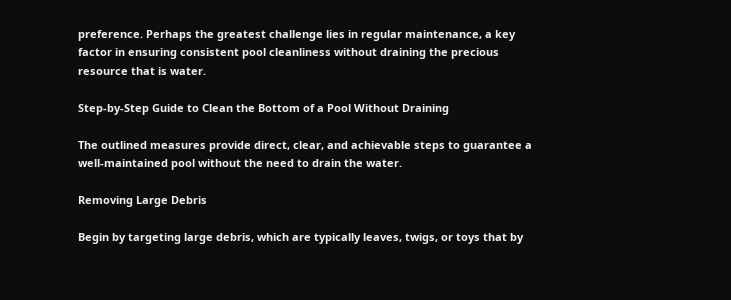preference. Perhaps the greatest challenge lies in regular maintenance, a key factor in ensuring consistent pool cleanliness without draining the precious resource that is water.

Step-by-Step Guide to Clean the Bottom of a Pool Without Draining

The outlined measures provide direct, clear, and achievable steps to guarantee a well-maintained pool without the need to drain the water.

Removing Large Debris

Begin by targeting large debris, which are typically leaves, twigs, or toys that by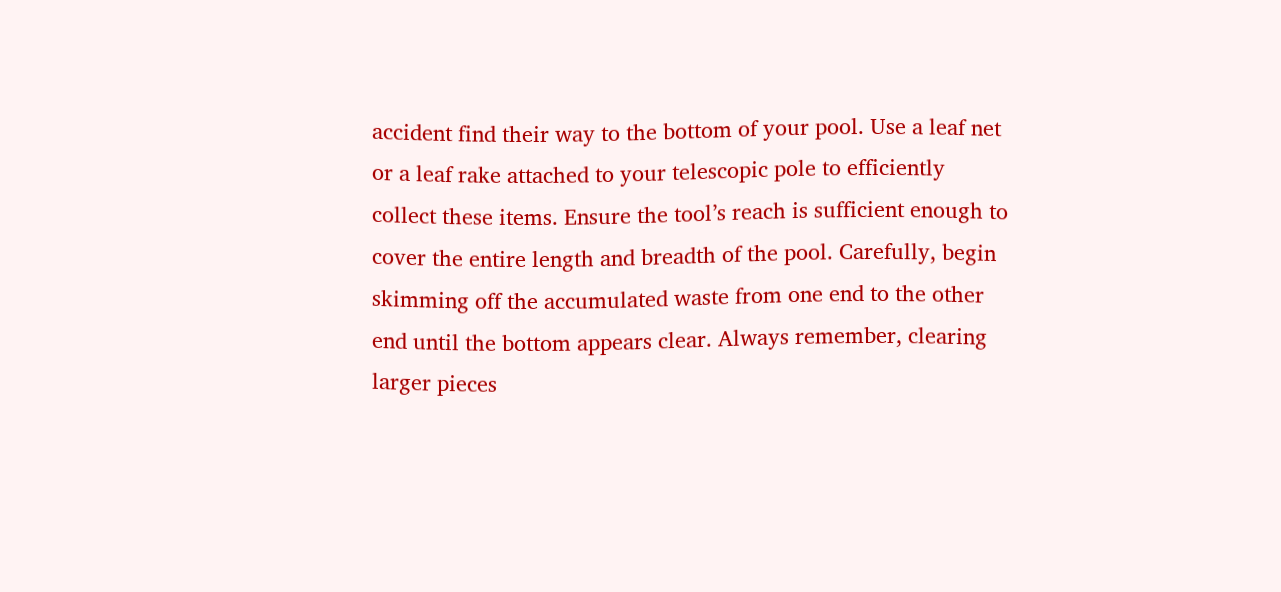accident find their way to the bottom of your pool. Use a leaf net or a leaf rake attached to your telescopic pole to efficiently collect these items. Ensure the tool’s reach is sufficient enough to cover the entire length and breadth of the pool. Carefully, begin skimming off the accumulated waste from one end to the other end until the bottom appears clear. Always remember, clearing larger pieces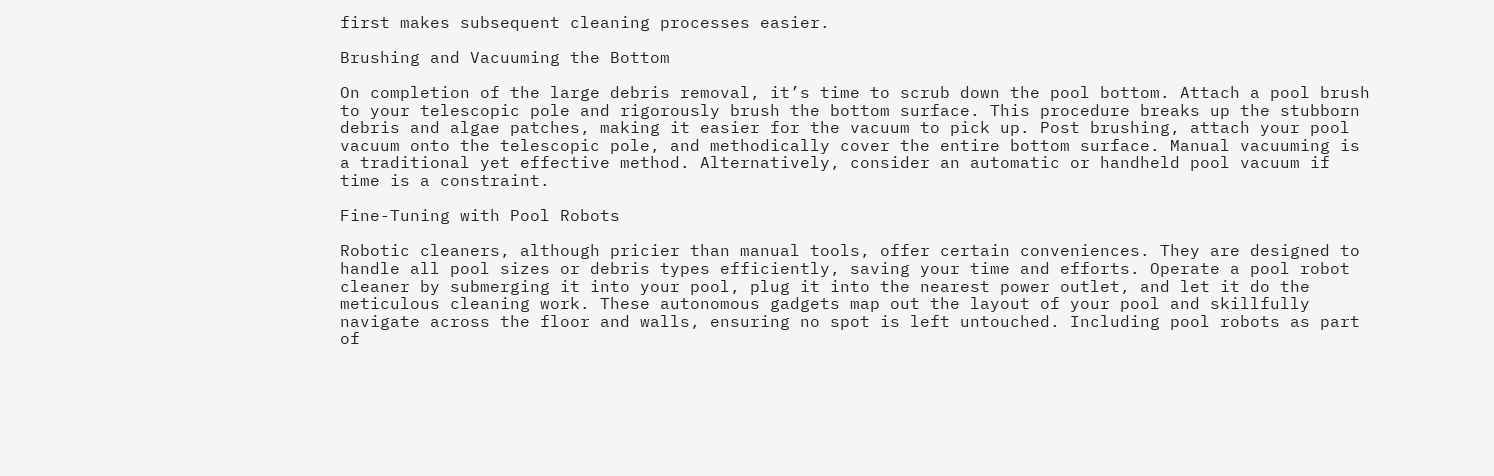first makes subsequent cleaning processes easier.

Brushing and Vacuuming the Bottom

On completion of the large debris removal, it’s time to scrub down the pool bottom. Attach a pool brush to your telescopic pole and rigorously brush the bottom surface. This procedure breaks up the stubborn debris and algae patches, making it easier for the vacuum to pick up. Post brushing, attach your pool vacuum onto the telescopic pole, and methodically cover the entire bottom surface. Manual vacuuming is a traditional yet effective method. Alternatively, consider an automatic or handheld pool vacuum if time is a constraint.

Fine-Tuning with Pool Robots

Robotic cleaners, although pricier than manual tools, offer certain conveniences. They are designed to handle all pool sizes or debris types efficiently, saving your time and efforts. Operate a pool robot cleaner by submerging it into your pool, plug it into the nearest power outlet, and let it do the meticulous cleaning work. These autonomous gadgets map out the layout of your pool and skillfully navigate across the floor and walls, ensuring no spot is left untouched. Including pool robots as part of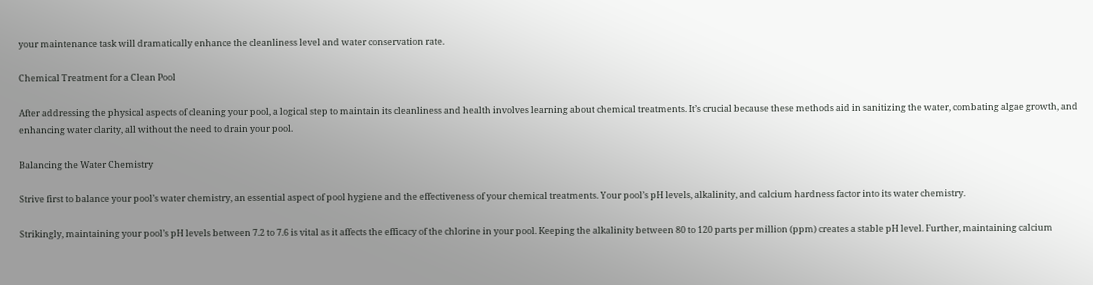your maintenance task will dramatically enhance the cleanliness level and water conservation rate.

Chemical Treatment for a Clean Pool

After addressing the physical aspects of cleaning your pool, a logical step to maintain its cleanliness and health involves learning about chemical treatments. It’s crucial because these methods aid in sanitizing the water, combating algae growth, and enhancing water clarity, all without the need to drain your pool.

Balancing the Water Chemistry

Strive first to balance your pool’s water chemistry, an essential aspect of pool hygiene and the effectiveness of your chemical treatments. Your pool’s pH levels, alkalinity, and calcium hardness factor into its water chemistry.

Strikingly, maintaining your pool’s pH levels between 7.2 to 7.6 is vital as it affects the efficacy of the chlorine in your pool. Keeping the alkalinity between 80 to 120 parts per million (ppm) creates a stable pH level. Further, maintaining calcium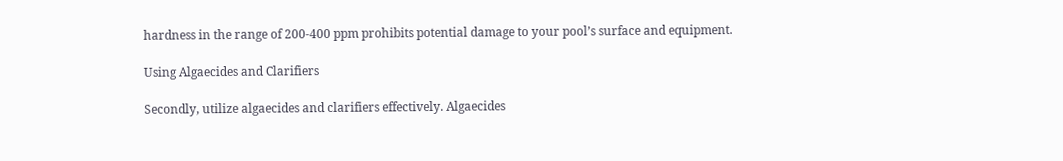hardness in the range of 200-400 ppm prohibits potential damage to your pool’s surface and equipment.

Using Algaecides and Clarifiers

Secondly, utilize algaecides and clarifiers effectively. Algaecides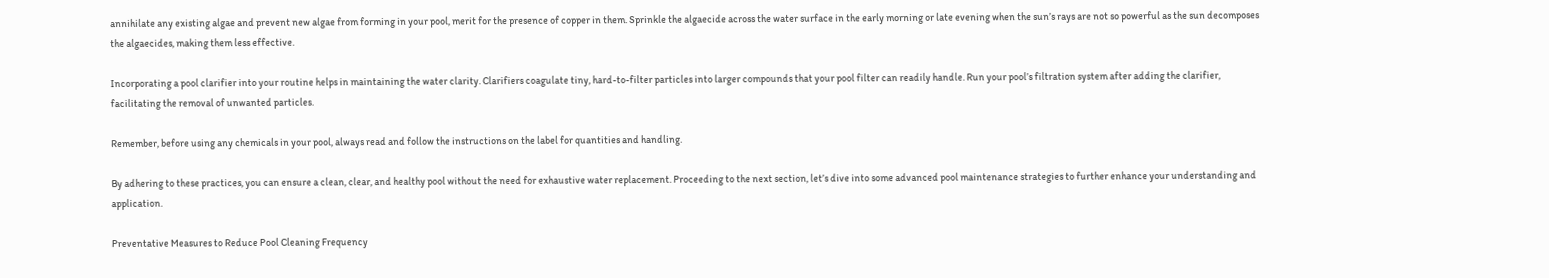annihilate any existing algae and prevent new algae from forming in your pool, merit for the presence of copper in them. Sprinkle the algaecide across the water surface in the early morning or late evening when the sun’s rays are not so powerful as the sun decomposes the algaecides, making them less effective.

Incorporating a pool clarifier into your routine helps in maintaining the water clarity. Clarifiers coagulate tiny, hard-to-filter particles into larger compounds that your pool filter can readily handle. Run your pool’s filtration system after adding the clarifier, facilitating the removal of unwanted particles.

Remember, before using any chemicals in your pool, always read and follow the instructions on the label for quantities and handling.

By adhering to these practices, you can ensure a clean, clear, and healthy pool without the need for exhaustive water replacement. Proceeding to the next section, let’s dive into some advanced pool maintenance strategies to further enhance your understanding and application.

Preventative Measures to Reduce Pool Cleaning Frequency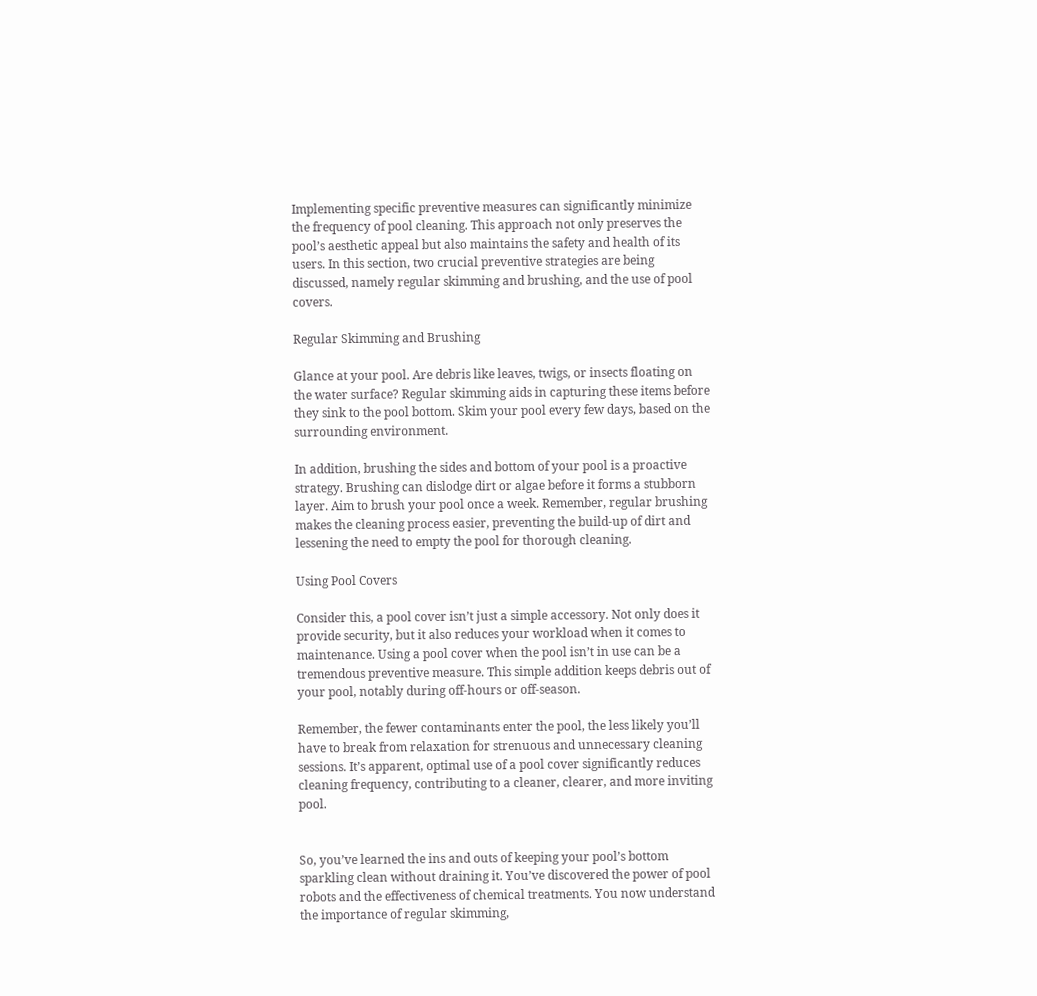Implementing specific preventive measures can significantly minimize the frequency of pool cleaning. This approach not only preserves the pool’s aesthetic appeal but also maintains the safety and health of its users. In this section, two crucial preventive strategies are being discussed, namely regular skimming and brushing, and the use of pool covers.

Regular Skimming and Brushing

Glance at your pool. Are debris like leaves, twigs, or insects floating on the water surface? Regular skimming aids in capturing these items before they sink to the pool bottom. Skim your pool every few days, based on the surrounding environment.

In addition, brushing the sides and bottom of your pool is a proactive strategy. Brushing can dislodge dirt or algae before it forms a stubborn layer. Aim to brush your pool once a week. Remember, regular brushing makes the cleaning process easier, preventing the build-up of dirt and lessening the need to empty the pool for thorough cleaning.

Using Pool Covers

Consider this, a pool cover isn’t just a simple accessory. Not only does it provide security, but it also reduces your workload when it comes to maintenance. Using a pool cover when the pool isn’t in use can be a tremendous preventive measure. This simple addition keeps debris out of your pool, notably during off-hours or off-season.

Remember, the fewer contaminants enter the pool, the less likely you’ll have to break from relaxation for strenuous and unnecessary cleaning sessions. It’s apparent, optimal use of a pool cover significantly reduces cleaning frequency, contributing to a cleaner, clearer, and more inviting pool.


So, you’ve learned the ins and outs of keeping your pool’s bottom sparkling clean without draining it. You’ve discovered the power of pool robots and the effectiveness of chemical treatments. You now understand the importance of regular skimming,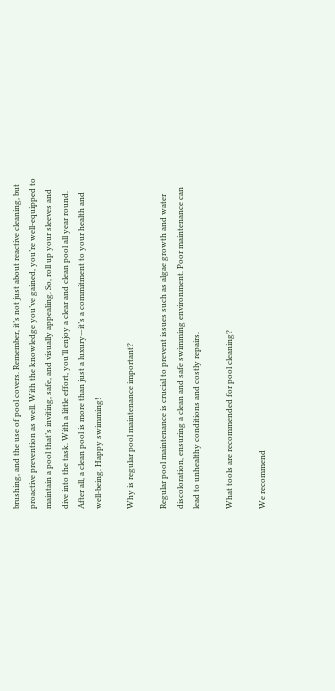brushing, and the use of pool covers. Remember, it’s not just about reactive cleaning, but proactive prevention as well. With the knowledge you’ve gained, you’re well-equipped to maintain a pool that’s inviting, safe, and visually appealing. So, roll up your sleeves and dive into the task. With a little effort, you’ll enjoy a clear and clean pool all year round. After all, a clean pool is more than just a luxury—it’s a commitment to your health and well-being. Happy swimming!

Why is regular pool maintenance important?

Regular pool maintenance is crucial to prevent issues such as algae growth and water discoloration, ensuring a clean and safe swimming environment. Poor maintenance can lead to unhealthy conditions and costly repairs.

What tools are recommended for pool cleaning?

We recommend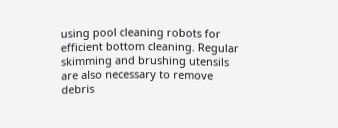using pool cleaning robots for efficient bottom cleaning. Regular skimming and brushing utensils are also necessary to remove debris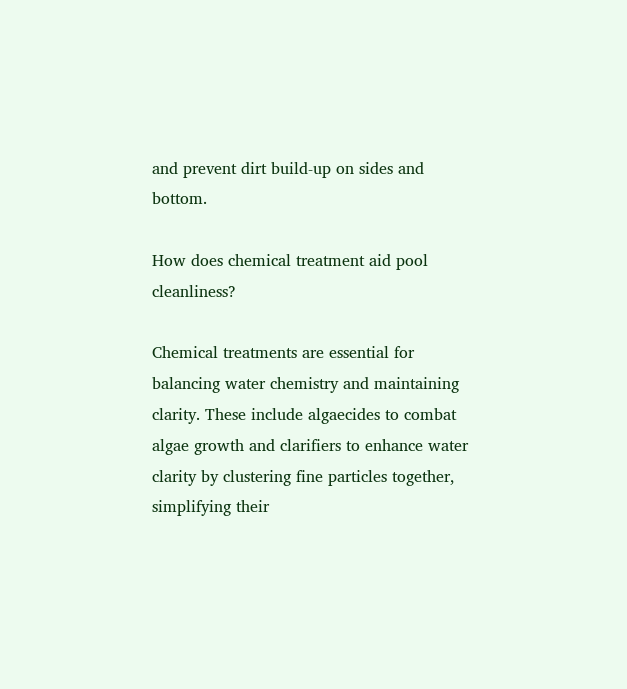and prevent dirt build-up on sides and bottom.

How does chemical treatment aid pool cleanliness?

Chemical treatments are essential for balancing water chemistry and maintaining clarity. These include algaecides to combat algae growth and clarifiers to enhance water clarity by clustering fine particles together, simplifying their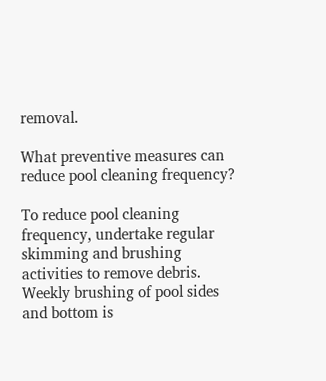removal.

What preventive measures can reduce pool cleaning frequency?

To reduce pool cleaning frequency, undertake regular skimming and brushing activities to remove debris. Weekly brushing of pool sides and bottom is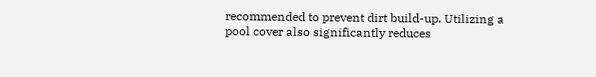recommended to prevent dirt build-up. Utilizing a pool cover also significantly reduces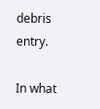debris entry.

In what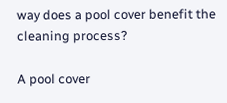way does a pool cover benefit the cleaning process?

A pool cover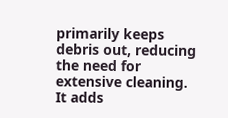primarily keeps debris out, reducing the need for extensive cleaning. It adds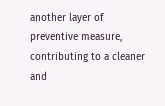another layer of preventive measure, contributing to a cleaner and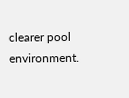clearer pool environment.